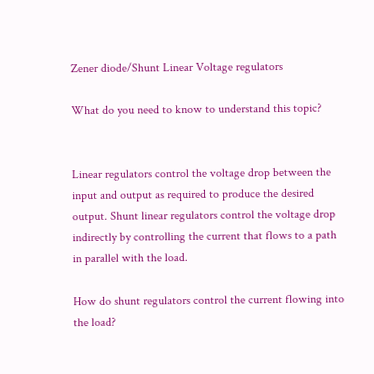Zener diode/Shunt Linear Voltage regulators

What do you need to know to understand this topic?


Linear regulators control the voltage drop between the input and output as required to produce the desired output. Shunt linear regulators control the voltage drop indirectly by controlling the current that flows to a path in parallel with the load.

How do shunt regulators control the current flowing into the load?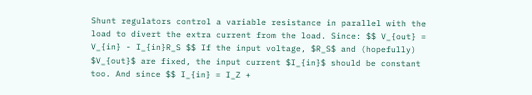Shunt regulators control a variable resistance in parallel with the load to divert the extra current from the load. Since: $$ V_{out} = V_{in} - I_{in}R_S $$ If the input voltage, $R_S$ and (hopefully) $V_{out}$ are fixed, the input current $I_{in}$ should be constant too. And since $$ I_{in} = I_Z +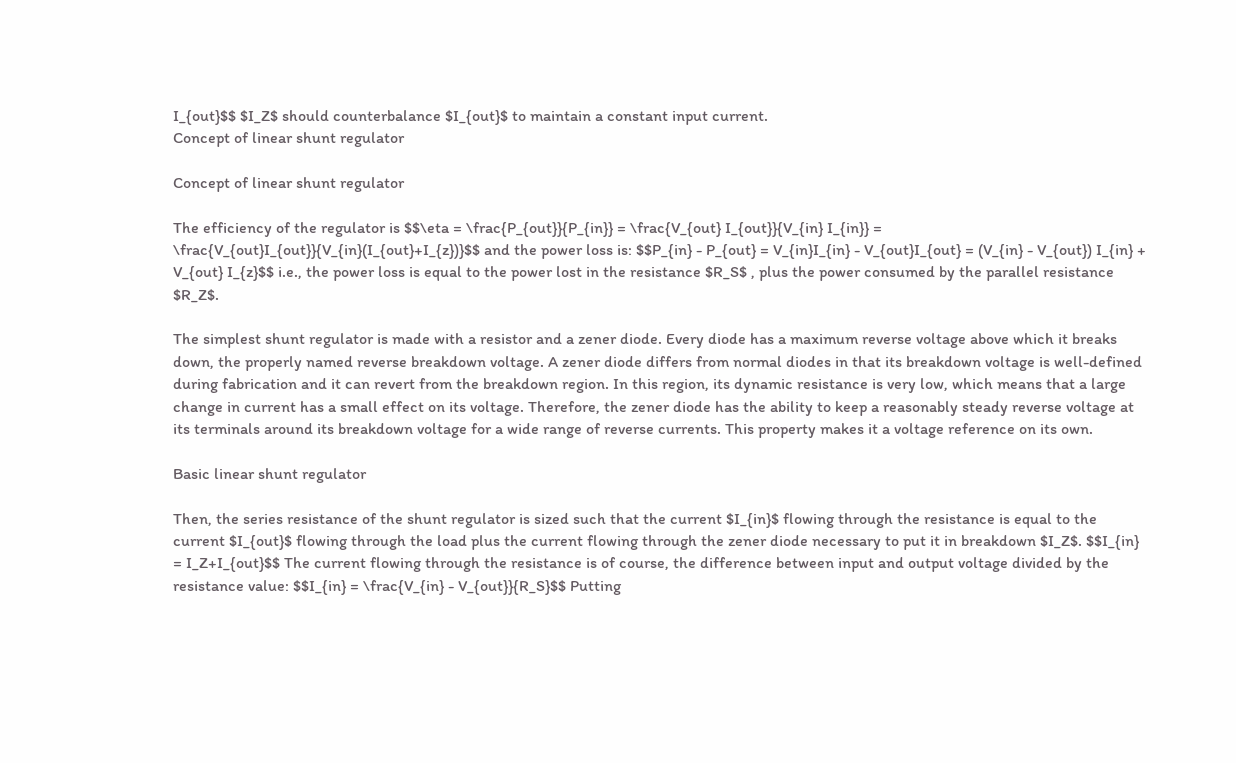I_{out}$$ $I_Z$ should counterbalance $I_{out}$ to maintain a constant input current.
Concept of linear shunt regulator

Concept of linear shunt regulator

The efficiency of the regulator is $$\eta = \frac{P_{out}}{P_{in}} = \frac{V_{out} I_{out}}{V_{in} I_{in}} = \frac{V_{out}I_{out}}{V_{in}(I_{out}+I_{z})}$$ and the power loss is: $$P_{in} - P_{out} = V_{in}I_{in} - V_{out}I_{out} = (V_{in} - V_{out}) I_{in} + V_{out} I_{z}$$ i.e., the power loss is equal to the power lost in the resistance $R_S$ , plus the power consumed by the parallel resistance $R_Z$.

The simplest shunt regulator is made with a resistor and a zener diode. Every diode has a maximum reverse voltage above which it breaks down, the properly named reverse breakdown voltage. A zener diode differs from normal diodes in that its breakdown voltage is well-defined during fabrication and it can revert from the breakdown region. In this region, its dynamic resistance is very low, which means that a large change in current has a small effect on its voltage. Therefore, the zener diode has the ability to keep a reasonably steady reverse voltage at its terminals around its breakdown voltage for a wide range of reverse currents. This property makes it a voltage reference on its own.

Basic linear shunt regulator

Then, the series resistance of the shunt regulator is sized such that the current $I_{in}$ flowing through the resistance is equal to the current $I_{out}$ flowing through the load plus the current flowing through the zener diode necessary to put it in breakdown $I_Z$. $$I_{in} = I_Z+I_{out}$$ The current flowing through the resistance is of course, the difference between input and output voltage divided by the resistance value: $$I_{in} = \frac{V_{in} - V_{out}}{R_S}$$ Putting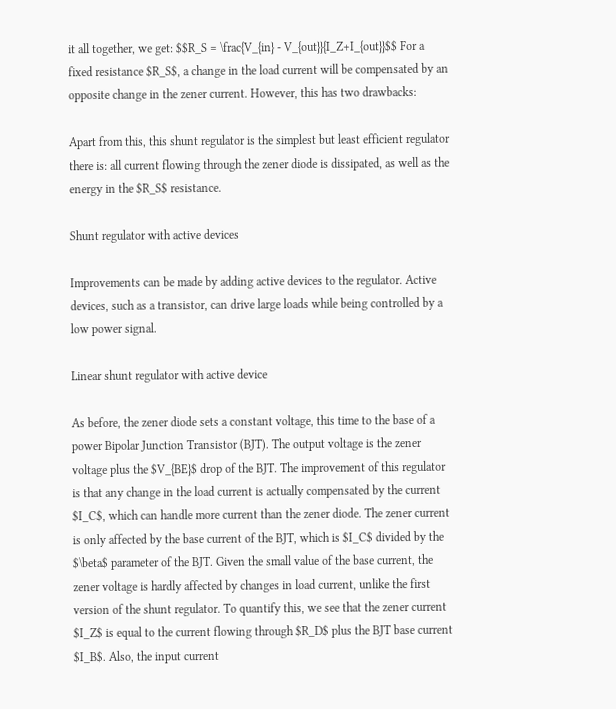it all together, we get: $$R_S = \frac{V_{in} - V_{out}}{I_Z+I_{out}}$$ For a fixed resistance $R_S$, a change in the load current will be compensated by an opposite change in the zener current. However, this has two drawbacks:

Apart from this, this shunt regulator is the simplest but least efficient regulator there is: all current flowing through the zener diode is dissipated, as well as the energy in the $R_S$ resistance.

Shunt regulator with active devices

Improvements can be made by adding active devices to the regulator. Active devices, such as a transistor, can drive large loads while being controlled by a low power signal.

Linear shunt regulator with active device

As before, the zener diode sets a constant voltage, this time to the base of a power Bipolar Junction Transistor (BJT). The output voltage is the zener voltage plus the $V_{BE}$ drop of the BJT. The improvement of this regulator is that any change in the load current is actually compensated by the current $I_C$, which can handle more current than the zener diode. The zener current is only affected by the base current of the BJT, which is $I_C$ divided by the $\beta$ parameter of the BJT. Given the small value of the base current, the zener voltage is hardly affected by changes in load current, unlike the first version of the shunt regulator. To quantify this, we see that the zener current $I_Z$ is equal to the current flowing through $R_D$ plus the BJT base current $I_B$. Also, the input current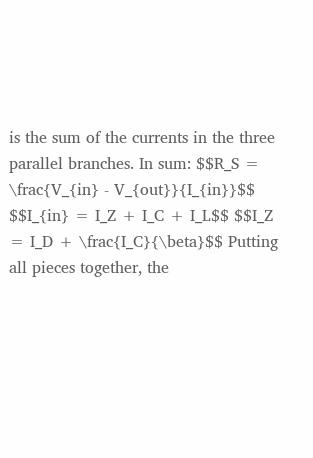is the sum of the currents in the three parallel branches. In sum: $$R_S = \frac{V_{in} - V_{out}}{I_{in}}$$ $$I_{in} = I_Z + I_C + I_L$$ $$I_Z = I_D + \frac{I_C}{\beta}$$ Putting all pieces together, the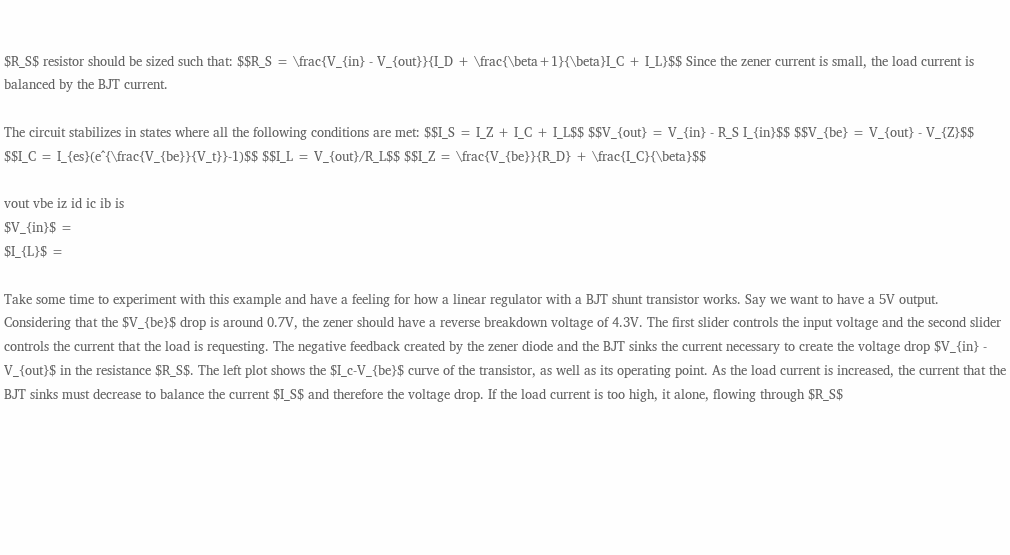$R_S$ resistor should be sized such that: $$R_S = \frac{V_{in} - V_{out}}{I_D + \frac{\beta+1}{\beta}I_C + I_L}$$ Since the zener current is small, the load current is balanced by the BJT current.

The circuit stabilizes in states where all the following conditions are met: $$I_S = I_Z + I_C + I_L$$ $$V_{out} = V_{in} - R_S I_{in}$$ $$V_{be} = V_{out} - V_{Z}$$ $$I_C = I_{es}(e^{\frac{V_{be}}{V_t}}-1)$$ $$I_L = V_{out}/R_L$$ $$I_Z = \frac{V_{be}}{R_D} + \frac{I_C}{\beta}$$

vout vbe iz id ic ib is
$V_{in}$ =
$I_{L}$ =

Take some time to experiment with this example and have a feeling for how a linear regulator with a BJT shunt transistor works. Say we want to have a 5V output. Considering that the $V_{be}$ drop is around 0.7V, the zener should have a reverse breakdown voltage of 4.3V. The first slider controls the input voltage and the second slider controls the current that the load is requesting. The negative feedback created by the zener diode and the BJT sinks the current necessary to create the voltage drop $V_{in} - V_{out}$ in the resistance $R_S$. The left plot shows the $I_c-V_{be}$ curve of the transistor, as well as its operating point. As the load current is increased, the current that the BJT sinks must decrease to balance the current $I_S$ and therefore the voltage drop. If the load current is too high, it alone, flowing through $R_S$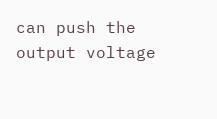can push the output voltage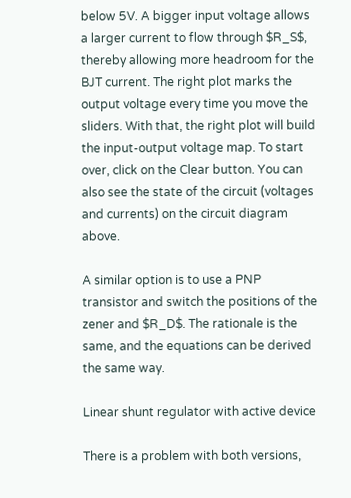below 5V. A bigger input voltage allows a larger current to flow through $R_S$, thereby allowing more headroom for the BJT current. The right plot marks the output voltage every time you move the sliders. With that, the right plot will build the input-output voltage map. To start over, click on the Clear button. You can also see the state of the circuit (voltages and currents) on the circuit diagram above.

A similar option is to use a PNP transistor and switch the positions of the zener and $R_D$. The rationale is the same, and the equations can be derived the same way.

Linear shunt regulator with active device

There is a problem with both versions,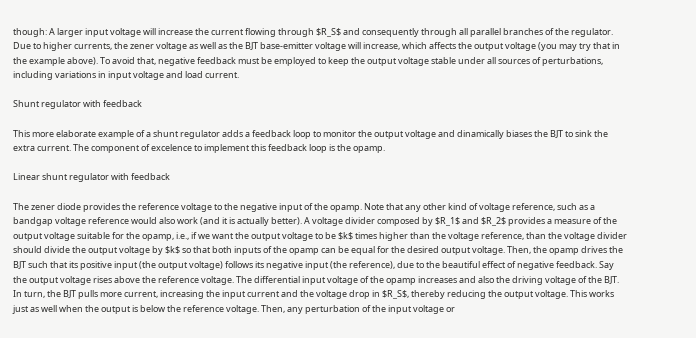though: A larger input voltage will increase the current flowing through $R_S$ and consequently through all parallel branches of the regulator. Due to higher currents, the zener voltage as well as the BJT base-emitter voltage will increase, which affects the output voltage (you may try that in the example above). To avoid that, negative feedback must be employed to keep the output voltage stable under all sources of perturbations, including variations in input voltage and load current.

Shunt regulator with feedback

This more elaborate example of a shunt regulator adds a feedback loop to monitor the output voltage and dinamically biases the BJT to sink the extra current. The component of excelence to implement this feedback loop is the opamp.

Linear shunt regulator with feedback

The zener diode provides the reference voltage to the negative input of the opamp. Note that any other kind of voltage reference, such as a bandgap voltage reference would also work (and it is actually better). A voltage divider composed by $R_1$ and $R_2$ provides a measure of the output voltage suitable for the opamp, i.e., if we want the output voltage to be $k$ times higher than the voltage reference, than the voltage divider should divide the output voltage by $k$ so that both inputs of the opamp can be equal for the desired output voltage. Then, the opamp drives the BJT such that its positive input (the output voltage) follows its negative input (the reference), due to the beautiful effect of negative feedback. Say the output voltage rises above the reference voltage. The differential input voltage of the opamp increases and also the driving voltage of the BJT. In turn, the BJT pulls more current, increasing the input current and the voltage drop in $R_S$, thereby reducing the output voltage. This works just as well when the output is below the reference voltage. Then, any perturbation of the input voltage or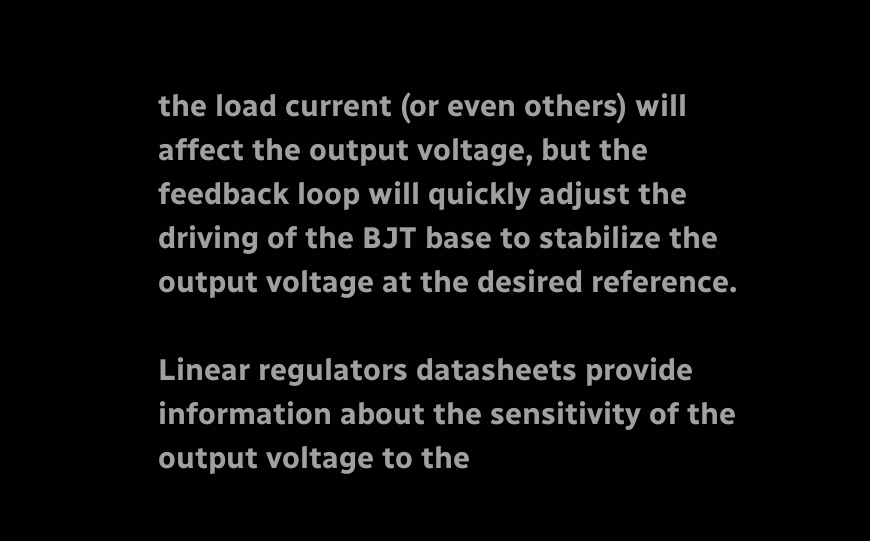the load current (or even others) will affect the output voltage, but the feedback loop will quickly adjust the driving of the BJT base to stabilize the output voltage at the desired reference.

Linear regulators datasheets provide information about the sensitivity of the output voltage to the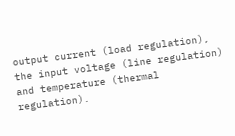output current (load regulation), the input voltage (line regulation) and temperature (thermal regulation).